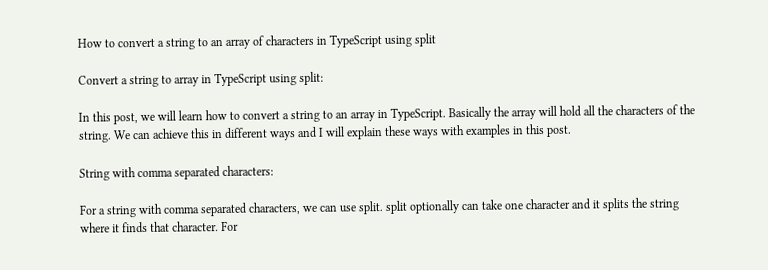How to convert a string to an array of characters in TypeScript using split

Convert a string to array in TypeScript using split:

In this post, we will learn how to convert a string to an array in TypeScript. Basically the array will hold all the characters of the string. We can achieve this in different ways and I will explain these ways with examples in this post.

String with comma separated characters:

For a string with comma separated characters, we can use split. split optionally can take one character and it splits the string where it finds that character. For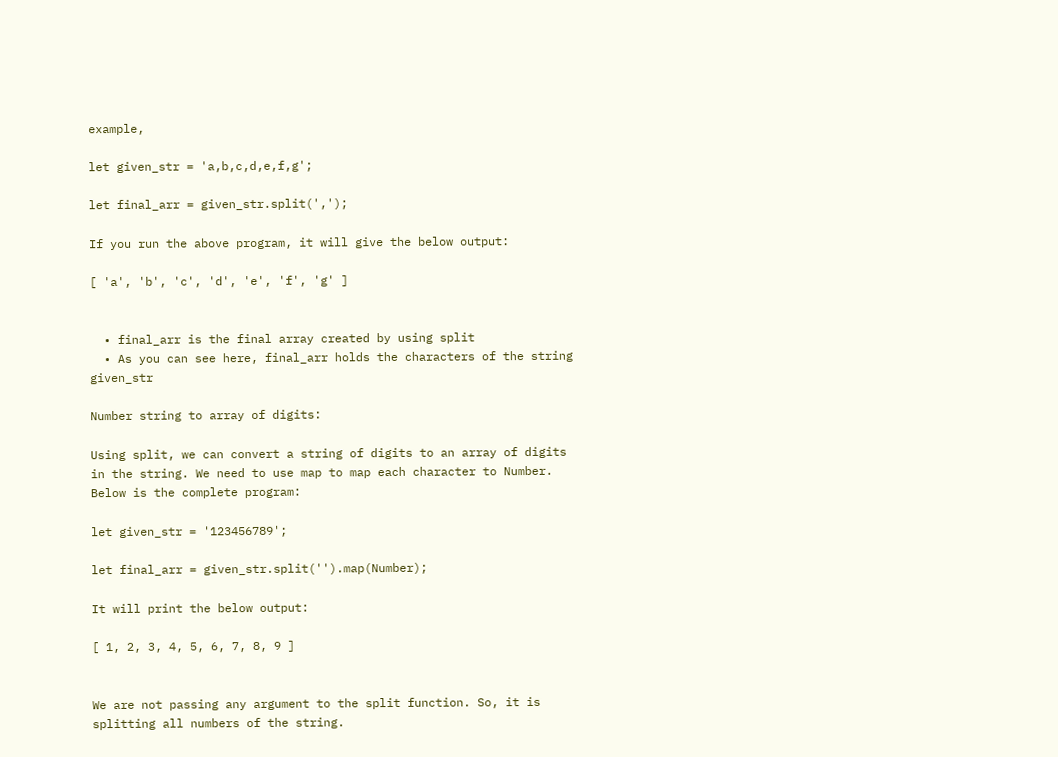example,

let given_str = 'a,b,c,d,e,f,g';

let final_arr = given_str.split(',');

If you run the above program, it will give the below output:

[ 'a', 'b', 'c', 'd', 'e', 'f', 'g' ]


  • final_arr is the final array created by using split
  • As you can see here, final_arr holds the characters of the string given_str

Number string to array of digits:

Using split, we can convert a string of digits to an array of digits in the string. We need to use map to map each character to Number. Below is the complete program:

let given_str = '123456789';

let final_arr = given_str.split('').map(Number);

It will print the below output:

[ 1, 2, 3, 4, 5, 6, 7, 8, 9 ]


We are not passing any argument to the split function. So, it is splitting all numbers of the string.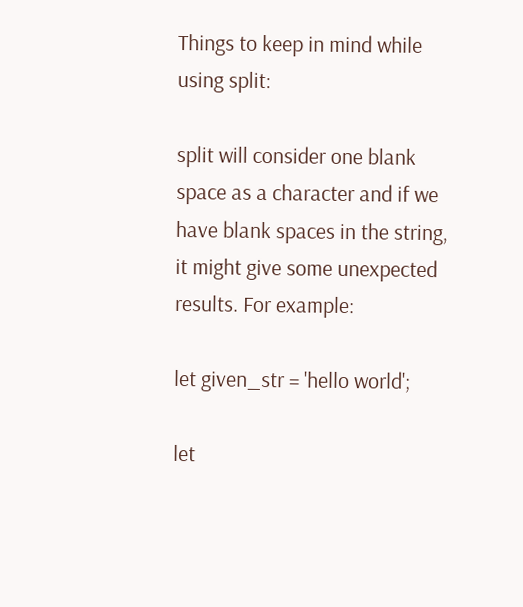Things to keep in mind while using split:

split will consider one blank space as a character and if we have blank spaces in the string, it might give some unexpected results. For example:

let given_str = 'hello world';

let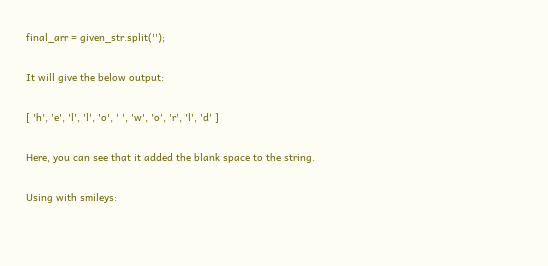final_arr = given_str.split('');

It will give the below output:

[ 'h', 'e', 'l', 'l', 'o', ' ', 'w', 'o', 'r', 'l', 'd' ]

Here, you can see that it added the blank space to the string.

Using with smileys: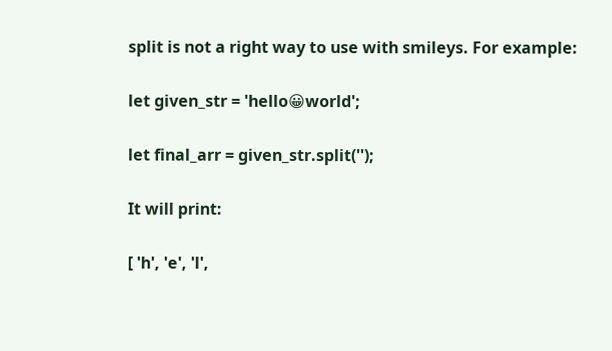split is not a right way to use with smileys. For example:

let given_str = 'hello😀world';

let final_arr = given_str.split('');

It will print:

[ 'h', 'e', 'l',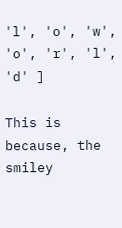'l', 'o', 'w', 'o', 'r', 'l', 'd' ]

This is because, the smiley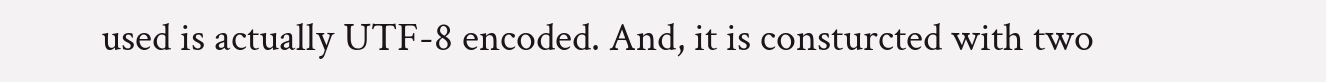used is actually UTF-8 encoded. And, it is consturcted with two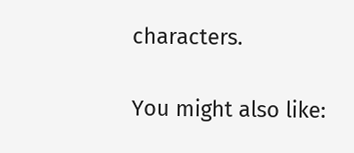characters.

You might also like: